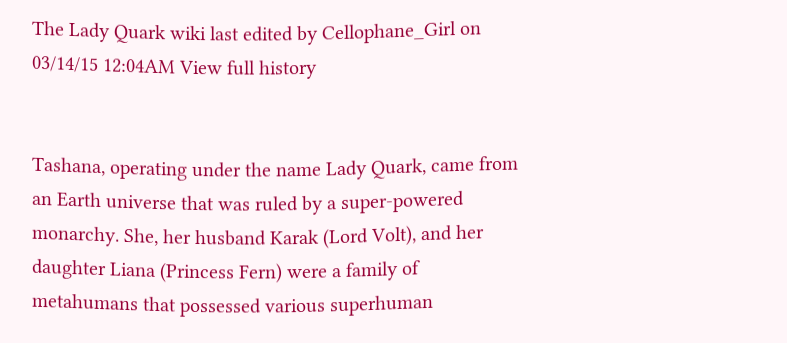The Lady Quark wiki last edited by Cellophane_Girl on 03/14/15 12:04AM View full history


Tashana, operating under the name Lady Quark, came from an Earth universe that was ruled by a super-powered monarchy. She, her husband Karak (Lord Volt), and her daughter Liana (Princess Fern) were a family of metahumans that possessed various superhuman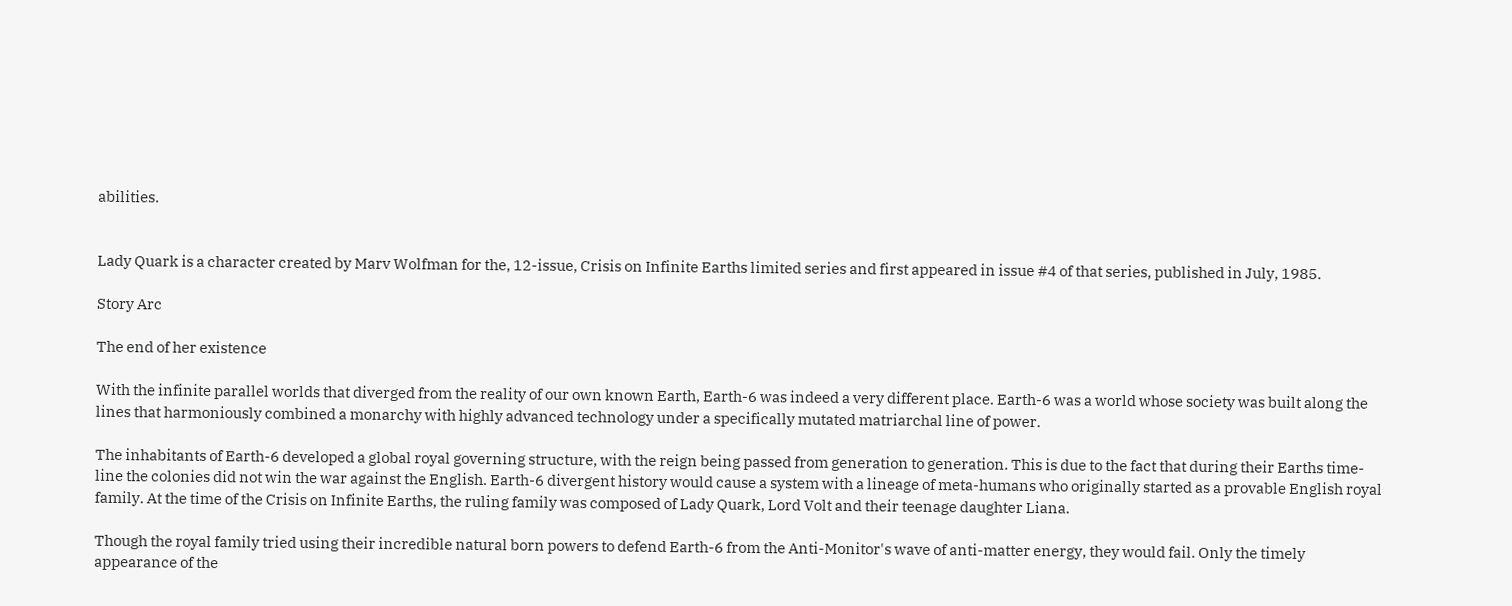abilities.


Lady Quark is a character created by Marv Wolfman for the, 12-issue, Crisis on Infinite Earths limited series and first appeared in issue #4 of that series, published in July, 1985.

Story Arc

The end of her existence

With the infinite parallel worlds that diverged from the reality of our own known Earth, Earth-6 was indeed a very different place. Earth-6 was a world whose society was built along the lines that harmoniously combined a monarchy with highly advanced technology under a specifically mutated matriarchal line of power.

The inhabitants of Earth-6 developed a global royal governing structure, with the reign being passed from generation to generation. This is due to the fact that during their Earths time-line the colonies did not win the war against the English. Earth-6 divergent history would cause a system with a lineage of meta-humans who originally started as a provable English royal family. At the time of the Crisis on Infinite Earths, the ruling family was composed of Lady Quark, Lord Volt and their teenage daughter Liana.

Though the royal family tried using their incredible natural born powers to defend Earth-6 from the Anti-Monitor's wave of anti-matter energy, they would fail. Only the timely appearance of the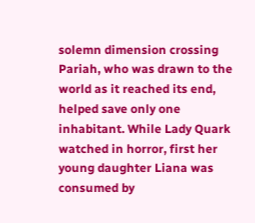solemn dimension crossing Pariah, who was drawn to the world as it reached its end, helped save only one inhabitant. While Lady Quark watched in horror, first her young daughter Liana was consumed by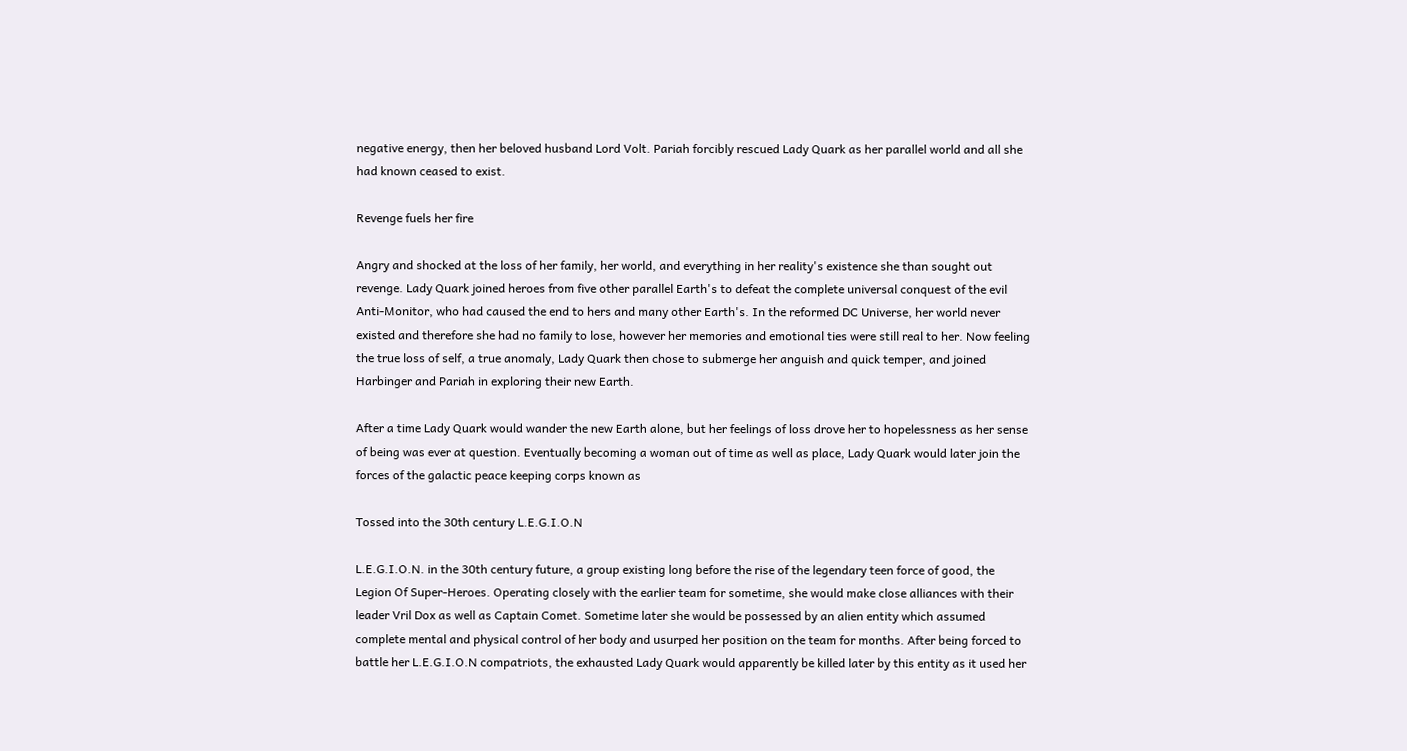negative energy, then her beloved husband Lord Volt. Pariah forcibly rescued Lady Quark as her parallel world and all she had known ceased to exist.

Revenge fuels her fire

Angry and shocked at the loss of her family, her world, and everything in her reality's existence she than sought out revenge. Lady Quark joined heroes from five other parallel Earth's to defeat the complete universal conquest of the evil Anti-Monitor, who had caused the end to hers and many other Earth's. In the reformed DC Universe, her world never existed and therefore she had no family to lose, however her memories and emotional ties were still real to her. Now feeling the true loss of self, a true anomaly, Lady Quark then chose to submerge her anguish and quick temper, and joined Harbinger and Pariah in exploring their new Earth.

After a time Lady Quark would wander the new Earth alone, but her feelings of loss drove her to hopelessness as her sense of being was ever at question. Eventually becoming a woman out of time as well as place, Lady Quark would later join the forces of the galactic peace keeping corps known as

Tossed into the 30th century L.E.G.I.O.N

L.E.G.I.O.N. in the 30th century future, a group existing long before the rise of the legendary teen force of good, the Legion Of Super-Heroes. Operating closely with the earlier team for sometime, she would make close alliances with their leader Vril Dox as well as Captain Comet. Sometime later she would be possessed by an alien entity which assumed complete mental and physical control of her body and usurped her position on the team for months. After being forced to battle her L.E.G.I.O.N compatriots, the exhausted Lady Quark would apparently be killed later by this entity as it used her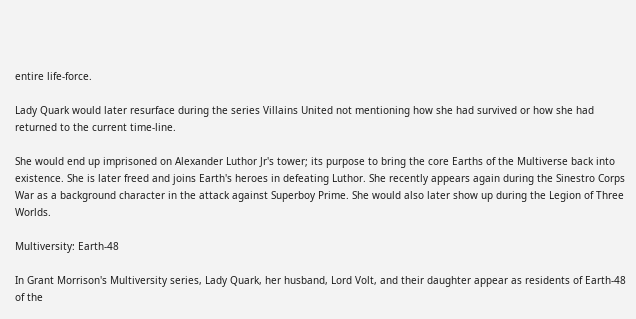entire life-force.

Lady Quark would later resurface during the series Villains United not mentioning how she had survived or how she had returned to the current time-line.

She would end up imprisoned on Alexander Luthor Jr's tower; its purpose to bring the core Earths of the Multiverse back into existence. She is later freed and joins Earth's heroes in defeating Luthor. She recently appears again during the Sinestro Corps War as a background character in the attack against Superboy Prime. She would also later show up during the Legion of Three Worlds.

Multiversity: Earth-48

In Grant Morrison's Multiversity series, Lady Quark, her husband, Lord Volt, and their daughter appear as residents of Earth-48 of the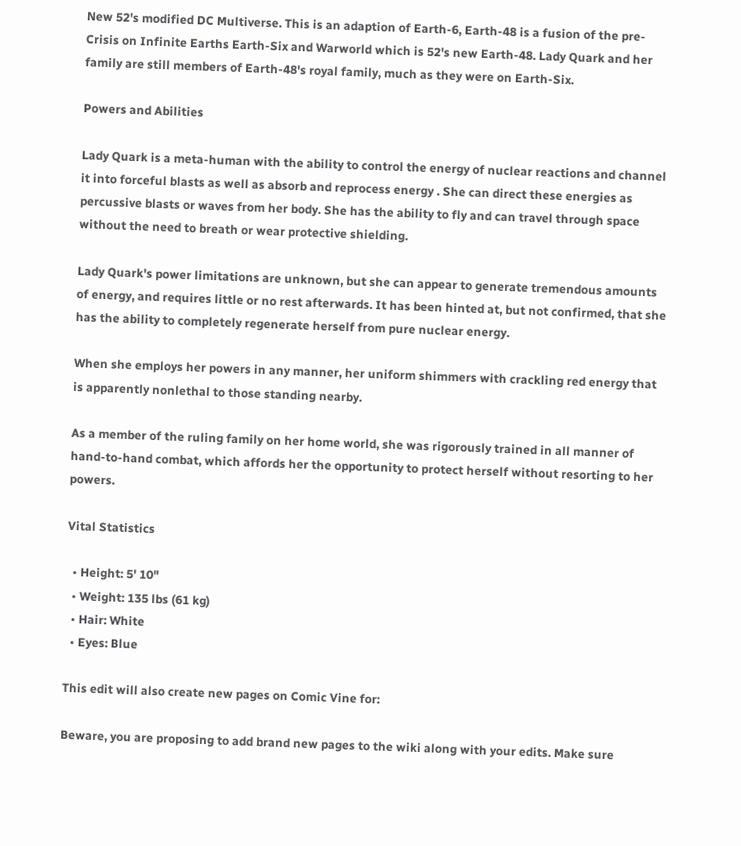New 52's modified DC Multiverse. This is an adaption of Earth-6, Earth-48 is a fusion of the pre-Crisis on Infinite Earths Earth-Six and Warworld which is 52's new Earth-48. Lady Quark and her family are still members of Earth-48's royal family, much as they were on Earth-Six.

Powers and Abilities

Lady Quark is a meta-human with the ability to control the energy of nuclear reactions and channel it into forceful blasts as well as absorb and reprocess energy . She can direct these energies as percussive blasts or waves from her body. She has the ability to fly and can travel through space without the need to breath or wear protective shielding.

Lady Quark's power limitations are unknown, but she can appear to generate tremendous amounts of energy, and requires little or no rest afterwards. It has been hinted at, but not confirmed, that she has the ability to completely regenerate herself from pure nuclear energy.

When she employs her powers in any manner, her uniform shimmers with crackling red energy that is apparently nonlethal to those standing nearby.

As a member of the ruling family on her home world, she was rigorously trained in all manner of hand-to-hand combat, which affords her the opportunity to protect herself without resorting to her powers.

Vital Statistics

  • Height: 5' 10"
  • Weight: 135 lbs (61 kg)
  • Hair: White
  • Eyes: Blue

This edit will also create new pages on Comic Vine for:

Beware, you are proposing to add brand new pages to the wiki along with your edits. Make sure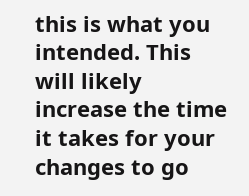this is what you intended. This will likely increase the time it takes for your changes to go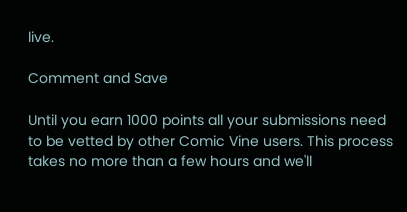live.

Comment and Save

Until you earn 1000 points all your submissions need to be vetted by other Comic Vine users. This process takes no more than a few hours and we'll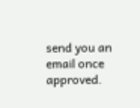send you an email once approved.